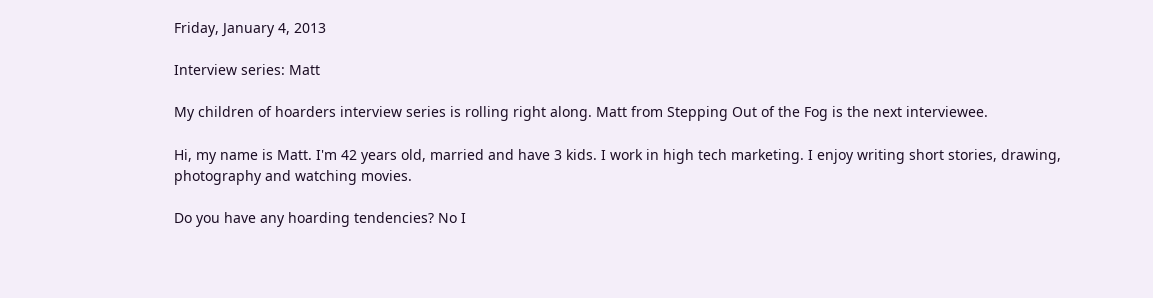Friday, January 4, 2013

Interview series: Matt

My children of hoarders interview series is rolling right along. Matt from Stepping Out of the Fog is the next interviewee.

Hi, my name is Matt. I'm 42 years old, married and have 3 kids. I work in high tech marketing. I enjoy writing short stories, drawing, photography and watching movies.

Do you have any hoarding tendencies? No I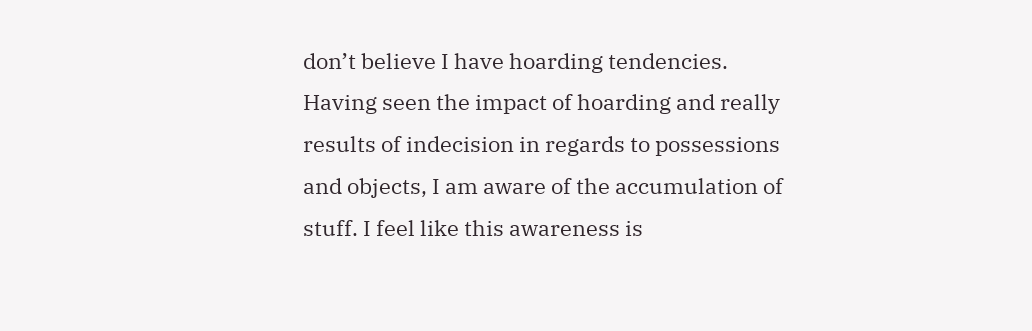don’t believe I have hoarding tendencies. Having seen the impact of hoarding and really results of indecision in regards to possessions and objects, I am aware of the accumulation of stuff. I feel like this awareness is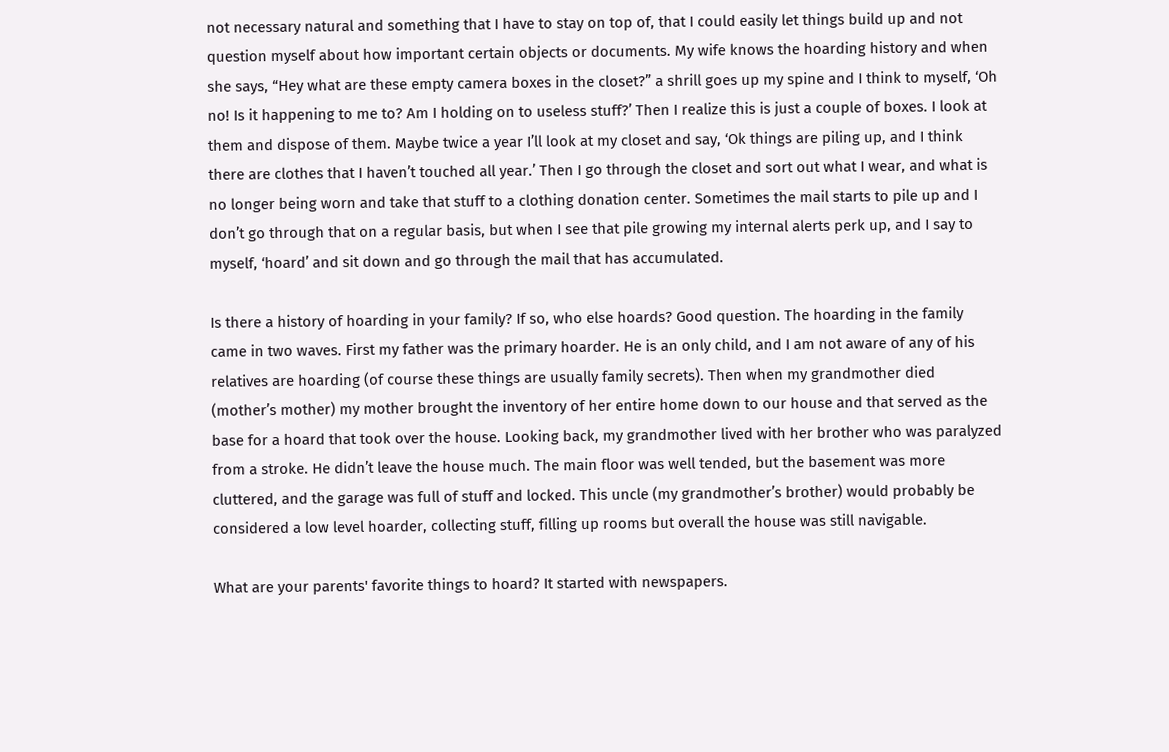not necessary natural and something that I have to stay on top of, that I could easily let things build up and not question myself about how important certain objects or documents. My wife knows the hoarding history and when she says, “Hey what are these empty camera boxes in the closet?” a shrill goes up my spine and I think to myself, ‘Oh no! Is it happening to me to? Am I holding on to useless stuff?’ Then I realize this is just a couple of boxes. I look at them and dispose of them. Maybe twice a year I’ll look at my closet and say, ‘Ok things are piling up, and I think there are clothes that I haven’t touched all year.’ Then I go through the closet and sort out what I wear, and what is no longer being worn and take that stuff to a clothing donation center. Sometimes the mail starts to pile up and I don’t go through that on a regular basis, but when I see that pile growing my internal alerts perk up, and I say to myself, ‘hoard’ and sit down and go through the mail that has accumulated.

Is there a history of hoarding in your family? If so, who else hoards? Good question. The hoarding in the family came in two waves. First my father was the primary hoarder. He is an only child, and I am not aware of any of his relatives are hoarding (of course these things are usually family secrets). Then when my grandmother died (mother’s mother) my mother brought the inventory of her entire home down to our house and that served as the base for a hoard that took over the house. Looking back, my grandmother lived with her brother who was paralyzed from a stroke. He didn’t leave the house much. The main floor was well tended, but the basement was more cluttered, and the garage was full of stuff and locked. This uncle (my grandmother’s brother) would probably be considered a low level hoarder, collecting stuff, filling up rooms but overall the house was still navigable.

What are your parents' favorite things to hoard? It started with newspapers.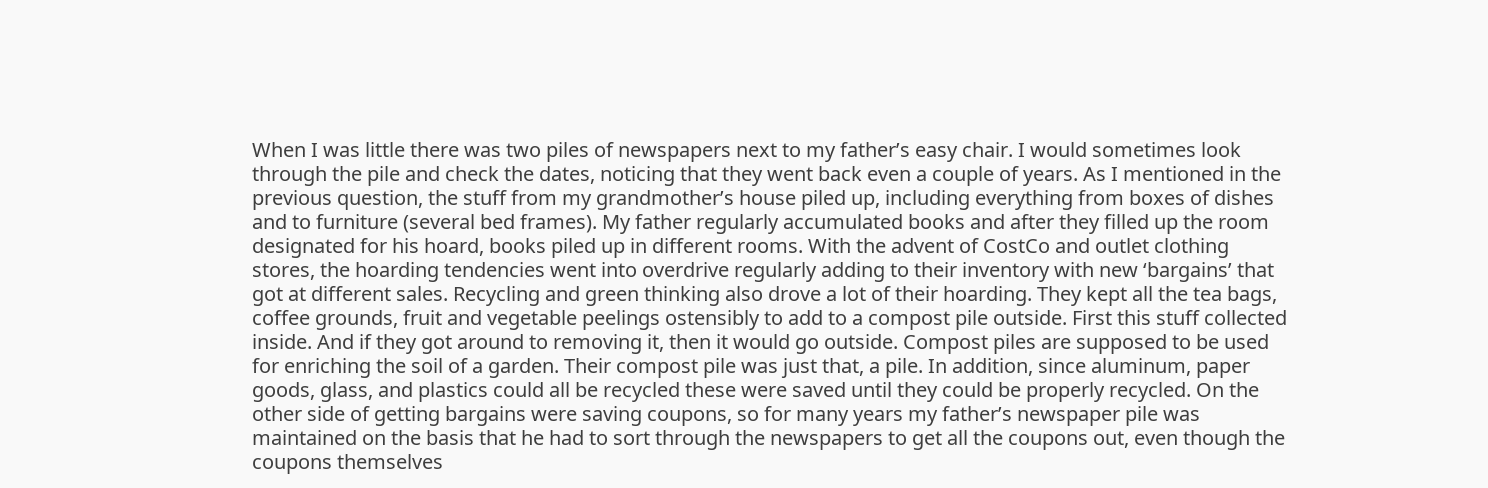When I was little there was two piles of newspapers next to my father’s easy chair. I would sometimes look through the pile and check the dates, noticing that they went back even a couple of years. As I mentioned in the previous question, the stuff from my grandmother’s house piled up, including everything from boxes of dishes and to furniture (several bed frames). My father regularly accumulated books and after they filled up the room designated for his hoard, books piled up in different rooms. With the advent of CostCo and outlet clothing stores, the hoarding tendencies went into overdrive regularly adding to their inventory with new ‘bargains’ that got at different sales. Recycling and green thinking also drove a lot of their hoarding. They kept all the tea bags, coffee grounds, fruit and vegetable peelings ostensibly to add to a compost pile outside. First this stuff collected inside. And if they got around to removing it, then it would go outside. Compost piles are supposed to be used for enriching the soil of a garden. Their compost pile was just that, a pile. In addition, since aluminum, paper goods, glass, and plastics could all be recycled these were saved until they could be properly recycled. On the other side of getting bargains were saving coupons, so for many years my father’s newspaper pile was maintained on the basis that he had to sort through the newspapers to get all the coupons out, even though the coupons themselves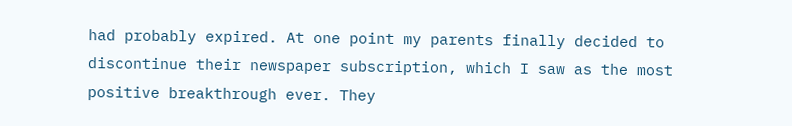had probably expired. At one point my parents finally decided to discontinue their newspaper subscription, which I saw as the most positive breakthrough ever. They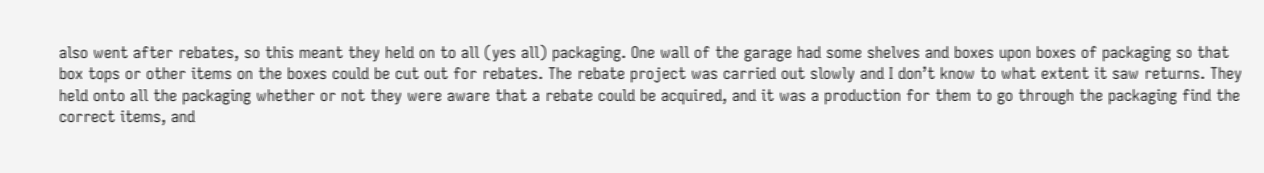also went after rebates, so this meant they held on to all (yes all) packaging. One wall of the garage had some shelves and boxes upon boxes of packaging so that box tops or other items on the boxes could be cut out for rebates. The rebate project was carried out slowly and I don’t know to what extent it saw returns. They held onto all the packaging whether or not they were aware that a rebate could be acquired, and it was a production for them to go through the packaging find the correct items, and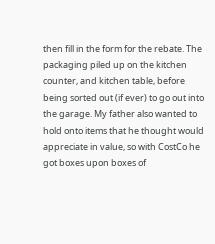then fill in the form for the rebate. The packaging piled up on the kitchen counter, and kitchen table, before being sorted out (if ever) to go out into the garage. My father also wanted to hold onto items that he thought would appreciate in value, so with CostCo he got boxes upon boxes of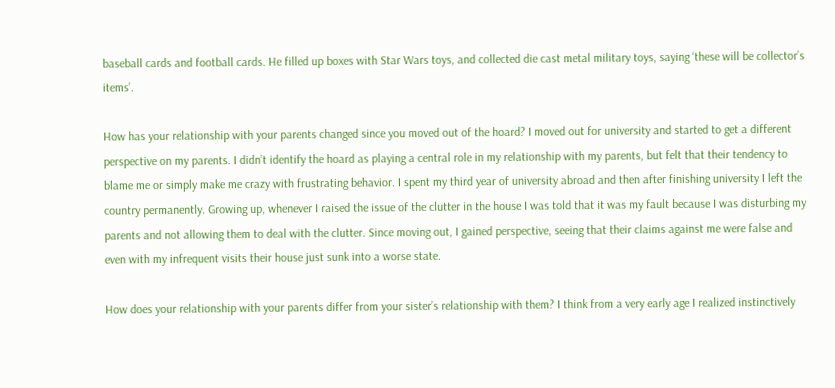baseball cards and football cards. He filled up boxes with Star Wars toys, and collected die cast metal military toys, saying ‘these will be collector’s items’.

How has your relationship with your parents changed since you moved out of the hoard? I moved out for university and started to get a different perspective on my parents. I didn’t identify the hoard as playing a central role in my relationship with my parents, but felt that their tendency to blame me or simply make me crazy with frustrating behavior. I spent my third year of university abroad and then after finishing university I left the country permanently. Growing up, whenever I raised the issue of the clutter in the house I was told that it was my fault because I was disturbing my parents and not allowing them to deal with the clutter. Since moving out, I gained perspective, seeing that their claims against me were false and even with my infrequent visits their house just sunk into a worse state.

How does your relationship with your parents differ from your sister’s relationship with them? I think from a very early age I realized instinctively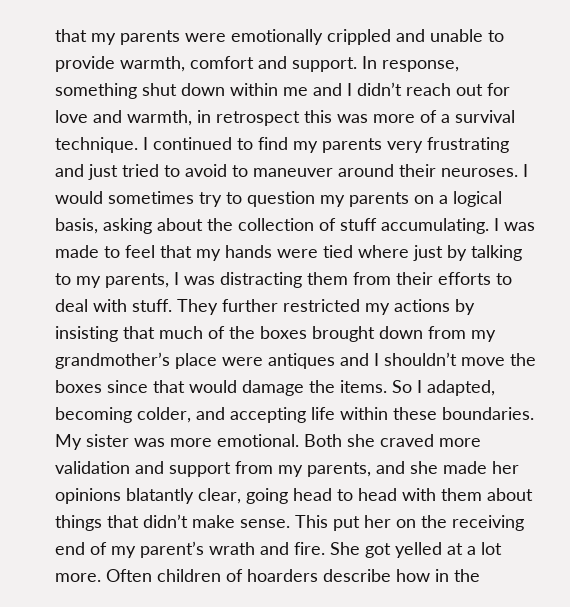that my parents were emotionally crippled and unable to provide warmth, comfort and support. In response, something shut down within me and I didn’t reach out for love and warmth, in retrospect this was more of a survival technique. I continued to find my parents very frustrating and just tried to avoid to maneuver around their neuroses. I would sometimes try to question my parents on a logical basis, asking about the collection of stuff accumulating. I was made to feel that my hands were tied where just by talking to my parents, I was distracting them from their efforts to deal with stuff. They further restricted my actions by insisting that much of the boxes brought down from my grandmother’s place were antiques and I shouldn’t move the boxes since that would damage the items. So I adapted, becoming colder, and accepting life within these boundaries. My sister was more emotional. Both she craved more validation and support from my parents, and she made her opinions blatantly clear, going head to head with them about things that didn’t make sense. This put her on the receiving end of my parent’s wrath and fire. She got yelled at a lot more. Often children of hoarders describe how in the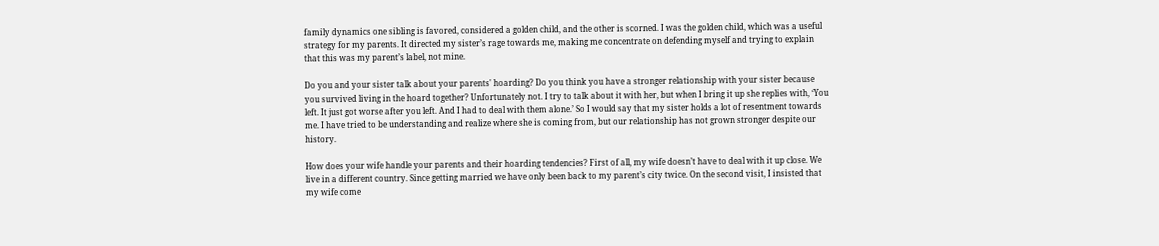family dynamics one sibling is favored, considered a golden child, and the other is scorned. I was the golden child, which was a useful strategy for my parents. It directed my sister’s rage towards me, making me concentrate on defending myself and trying to explain that this was my parent’s label, not mine.

Do you and your sister talk about your parents' hoarding? Do you think you have a stronger relationship with your sister because you survived living in the hoard together? Unfortunately not. I try to talk about it with her, but when I bring it up she replies with, ‘You left. It just got worse after you left. And I had to deal with them alone.’ So I would say that my sister holds a lot of resentment towards me. I have tried to be understanding and realize where she is coming from, but our relationship has not grown stronger despite our history.

How does your wife handle your parents and their hoarding tendencies? First of all, my wife doesn’t have to deal with it up close. We live in a different country. Since getting married we have only been back to my parent’s city twice. On the second visit, I insisted that my wife come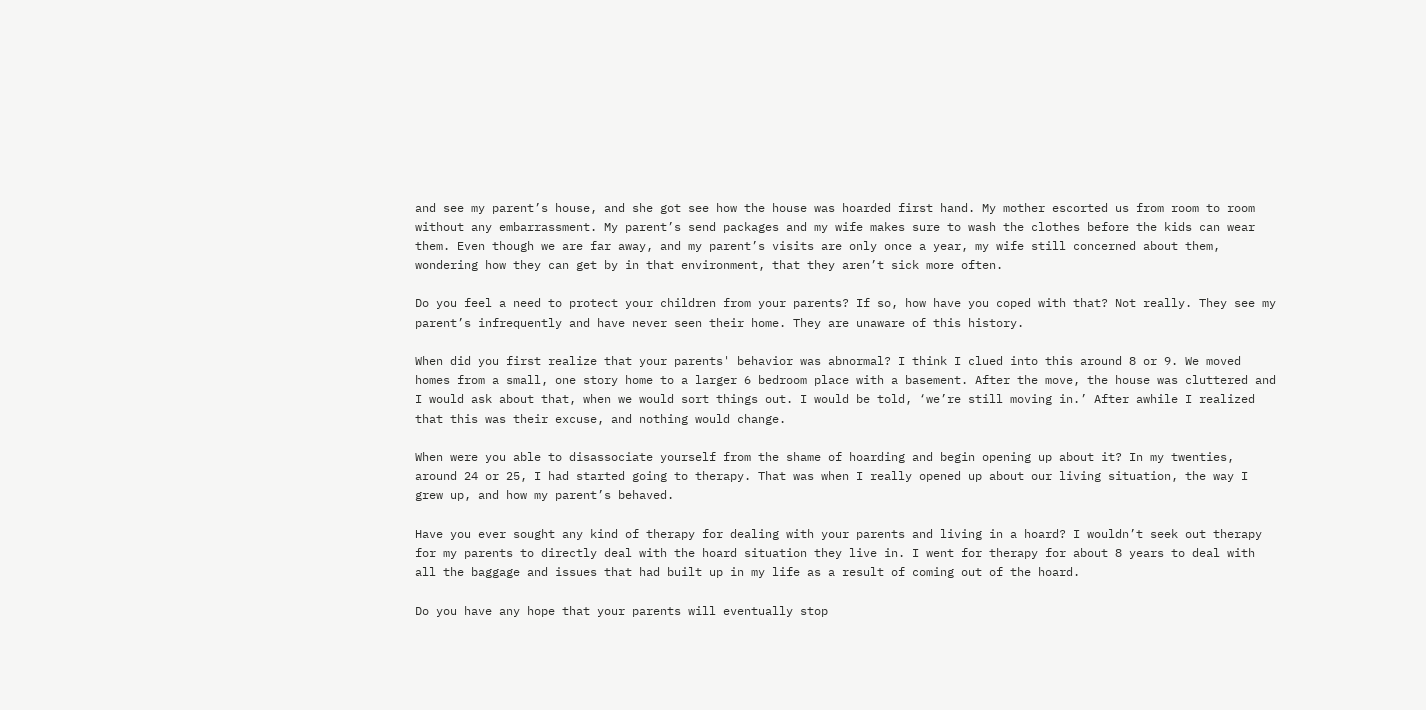and see my parent’s house, and she got see how the house was hoarded first hand. My mother escorted us from room to room without any embarrassment. My parent’s send packages and my wife makes sure to wash the clothes before the kids can wear them. Even though we are far away, and my parent’s visits are only once a year, my wife still concerned about them, wondering how they can get by in that environment, that they aren’t sick more often.

Do you feel a need to protect your children from your parents? If so, how have you coped with that? Not really. They see my parent’s infrequently and have never seen their home. They are unaware of this history.

When did you first realize that your parents' behavior was abnormal? I think I clued into this around 8 or 9. We moved homes from a small, one story home to a larger 6 bedroom place with a basement. After the move, the house was cluttered and I would ask about that, when we would sort things out. I would be told, ‘we’re still moving in.’ After awhile I realized that this was their excuse, and nothing would change.

When were you able to disassociate yourself from the shame of hoarding and begin opening up about it? In my twenties, around 24 or 25, I had started going to therapy. That was when I really opened up about our living situation, the way I grew up, and how my parent’s behaved.

Have you ever sought any kind of therapy for dealing with your parents and living in a hoard? I wouldn’t seek out therapy for my parents to directly deal with the hoard situation they live in. I went for therapy for about 8 years to deal with all the baggage and issues that had built up in my life as a result of coming out of the hoard.

Do you have any hope that your parents will eventually stop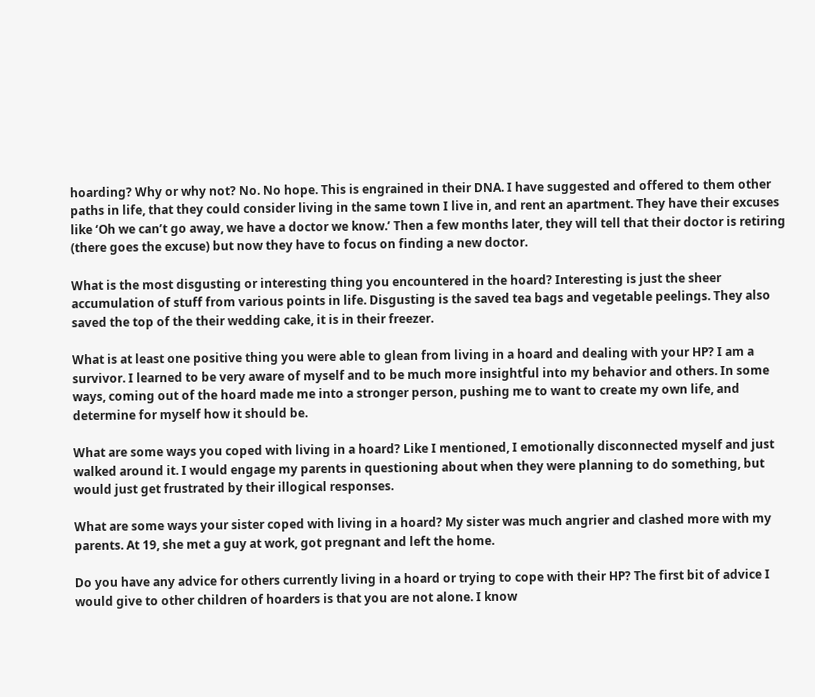hoarding? Why or why not? No. No hope. This is engrained in their DNA. I have suggested and offered to them other paths in life, that they could consider living in the same town I live in, and rent an apartment. They have their excuses like ‘Oh we can’t go away, we have a doctor we know.’ Then a few months later, they will tell that their doctor is retiring (there goes the excuse) but now they have to focus on finding a new doctor.

What is the most disgusting or interesting thing you encountered in the hoard? Interesting is just the sheer accumulation of stuff from various points in life. Disgusting is the saved tea bags and vegetable peelings. They also saved the top of the their wedding cake, it is in their freezer.

What is at least one positive thing you were able to glean from living in a hoard and dealing with your HP? I am a survivor. I learned to be very aware of myself and to be much more insightful into my behavior and others. In some ways, coming out of the hoard made me into a stronger person, pushing me to want to create my own life, and determine for myself how it should be.

What are some ways you coped with living in a hoard? Like I mentioned, I emotionally disconnected myself and just walked around it. I would engage my parents in questioning about when they were planning to do something, but would just get frustrated by their illogical responses.

What are some ways your sister coped with living in a hoard? My sister was much angrier and clashed more with my parents. At 19, she met a guy at work, got pregnant and left the home.

Do you have any advice for others currently living in a hoard or trying to cope with their HP? The first bit of advice I would give to other children of hoarders is that you are not alone. I know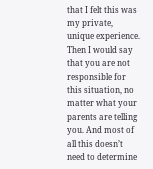that I felt this was my private, unique experience. Then I would say that you are not responsible for this situation, no matter what your parents are telling you. And most of all this doesn’t need to determine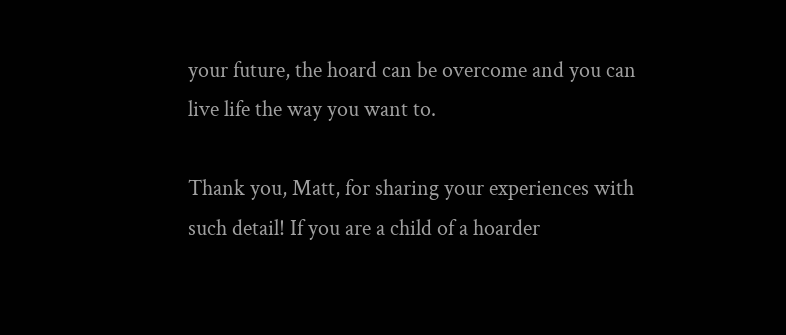your future, the hoard can be overcome and you can live life the way you want to.

Thank you, Matt, for sharing your experiences with such detail! If you are a child of a hoarder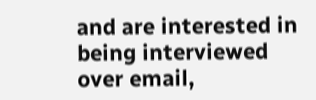and are interested in being interviewed over email,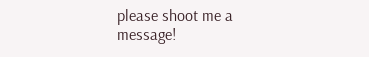please shoot me a message!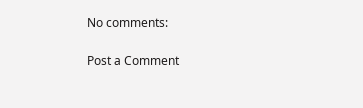No comments:

Post a Comment